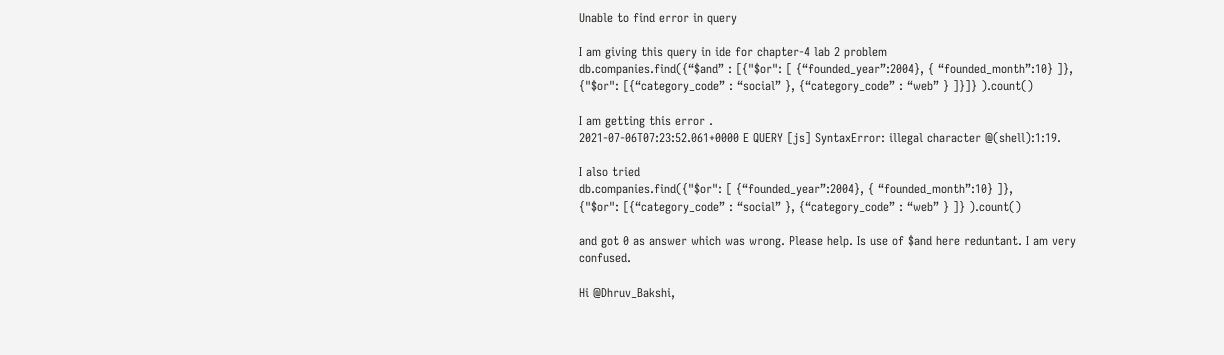Unable to find error in query

I am giving this query in ide for chapter-4 lab 2 problem
db.companies.find({“$and” : [{"$or": [ {“founded_year”:2004}, { “founded_month”:10} ]},
{"$or": [{“category_code” : “social” }, {“category_code” : “web” } ]}]} ).count()

I am getting this error .
2021-07-06T07:23:52.061+0000 E QUERY [js] SyntaxError: illegal character @(shell):1:19.

I also tried
db.companies.find({"$or": [ {“founded_year”:2004}, { “founded_month”:10} ]},
{"$or": [{“category_code” : “social” }, {“category_code” : “web” } ]} ).count()

and got 0 as answer which was wrong. Please help. Is use of $and here reduntant. I am very confused.

Hi @Dhruv_Bakshi,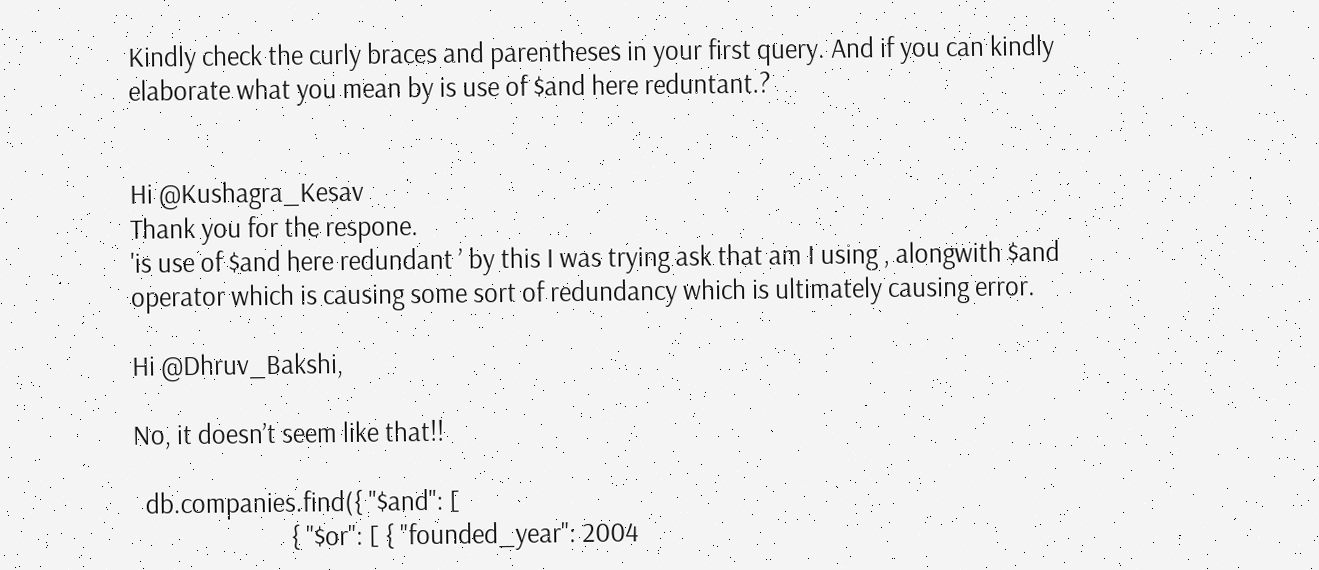Kindly check the curly braces and parentheses in your first query. And if you can kindly elaborate what you mean by is use of $and here reduntant.?


Hi @Kushagra_Kesav
Thank you for the respone.
'is use of $and here redundant ’ by this I was trying ask that am I using , alongwith $and operator which is causing some sort of redundancy which is ultimately causing error.

Hi @Dhruv_Bakshi,

No, it doesn’t seem like that!!

  db.companies.find({ "$and": [
                          { "$or": [ { "founded_year": 2004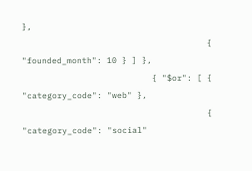},
                                     { "founded_month": 10 } ] },
                          { "$or": [ { "category_code": "web" },
                                     { "category_code": "social"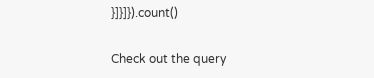}]}]}).count()

Check out the query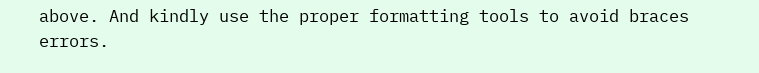above. And kindly use the proper formatting tools to avoid braces errors.